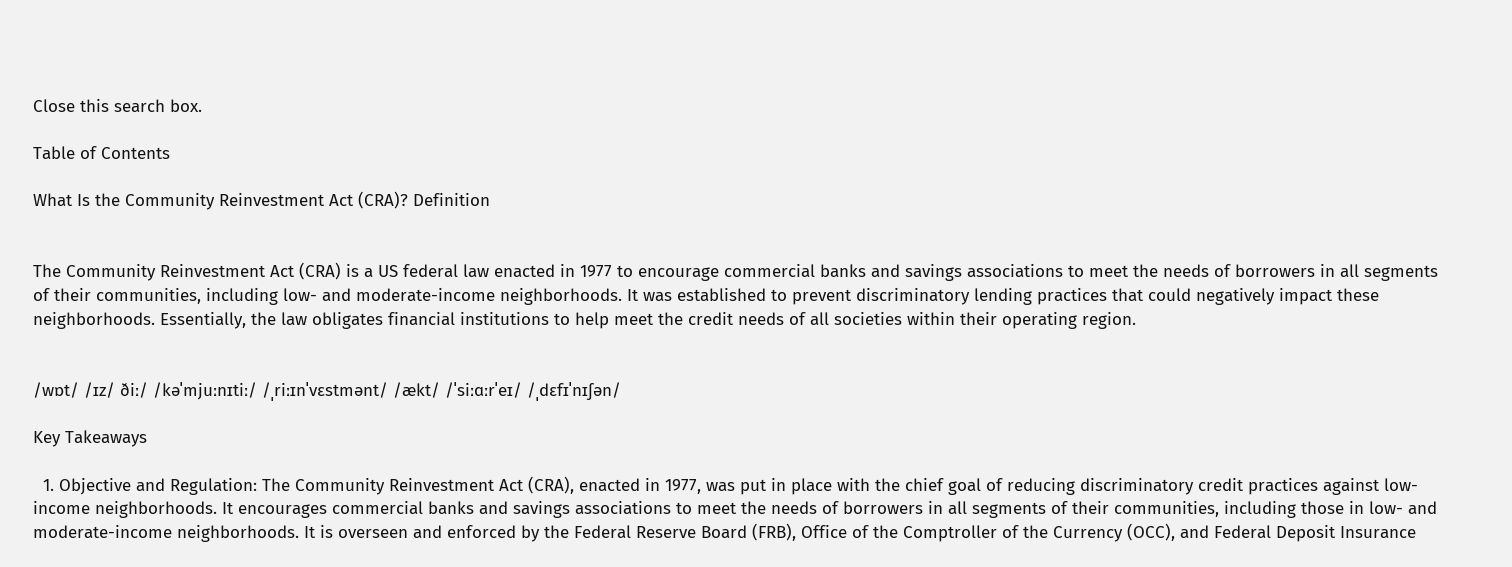Close this search box.

Table of Contents

What Is the Community Reinvestment Act (CRA)? Definition


The Community Reinvestment Act (CRA) is a US federal law enacted in 1977 to encourage commercial banks and savings associations to meet the needs of borrowers in all segments of their communities, including low- and moderate-income neighborhoods. It was established to prevent discriminatory lending practices that could negatively impact these neighborhoods. Essentially, the law obligates financial institutions to help meet the credit needs of all societies within their operating region.


/wɒt/ /ɪz/ ðiː/ /kəˈmjuːnɪtiː/ /ˌriːɪnˈvɛstmənt/ /ækt/ /ˈsiːɑːrˈeɪ/ /ˌdɛfɪˈnɪʃən/

Key Takeaways

  1. Objective and Regulation: The Community Reinvestment Act (CRA), enacted in 1977, was put in place with the chief goal of reducing discriminatory credit practices against low-income neighborhoods. It encourages commercial banks and savings associations to meet the needs of borrowers in all segments of their communities, including those in low- and moderate-income neighborhoods. It is overseen and enforced by the Federal Reserve Board (FRB), Office of the Comptroller of the Currency (OCC), and Federal Deposit Insurance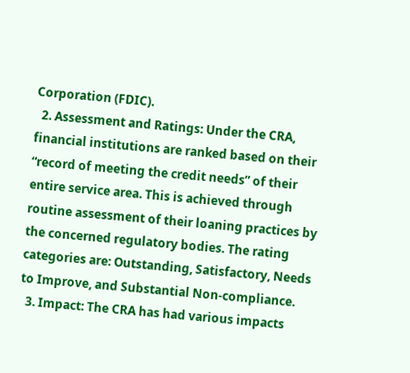Corporation (FDIC).
  2. Assessment and Ratings: Under the CRA, financial institutions are ranked based on their “record of meeting the credit needs” of their entire service area. This is achieved through routine assessment of their loaning practices by the concerned regulatory bodies. The rating categories are: Outstanding, Satisfactory, Needs to Improve, and Substantial Non-compliance.
  3. Impact: The CRA has had various impacts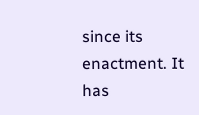since its enactment. It has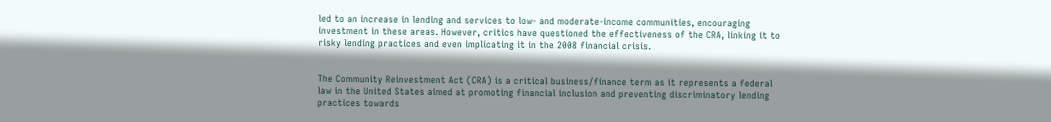led to an increase in lending and services to low- and moderate-income communities, encouraging investment in these areas. However, critics have questioned the effectiveness of the CRA, linking it to risky lending practices and even implicating it in the 2008 financial crisis.


The Community Reinvestment Act (CRA) is a critical business/finance term as it represents a federal law in the United States aimed at promoting financial inclusion and preventing discriminatory lending practices towards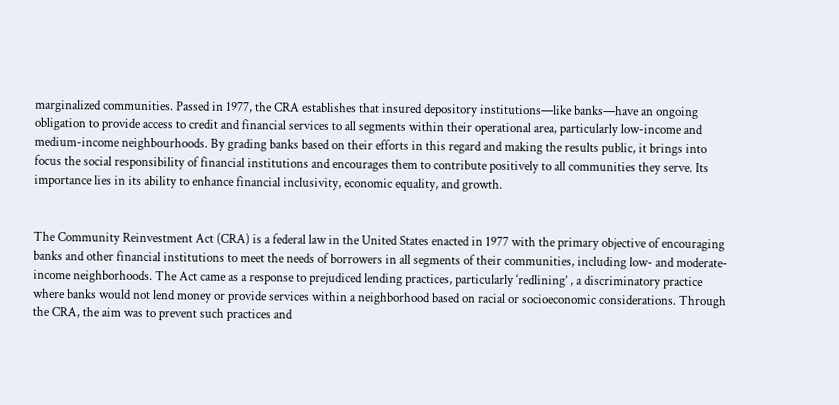marginalized communities. Passed in 1977, the CRA establishes that insured depository institutions—like banks—have an ongoing obligation to provide access to credit and financial services to all segments within their operational area, particularly low-income and medium-income neighbourhoods. By grading banks based on their efforts in this regard and making the results public, it brings into focus the social responsibility of financial institutions and encourages them to contribute positively to all communities they serve. Its importance lies in its ability to enhance financial inclusivity, economic equality, and growth.


The Community Reinvestment Act (CRA) is a federal law in the United States enacted in 1977 with the primary objective of encouraging banks and other financial institutions to meet the needs of borrowers in all segments of their communities, including low- and moderate-income neighborhoods. The Act came as a response to prejudiced lending practices, particularly ‘redlining’ , a discriminatory practice where banks would not lend money or provide services within a neighborhood based on racial or socioeconomic considerations. Through the CRA, the aim was to prevent such practices and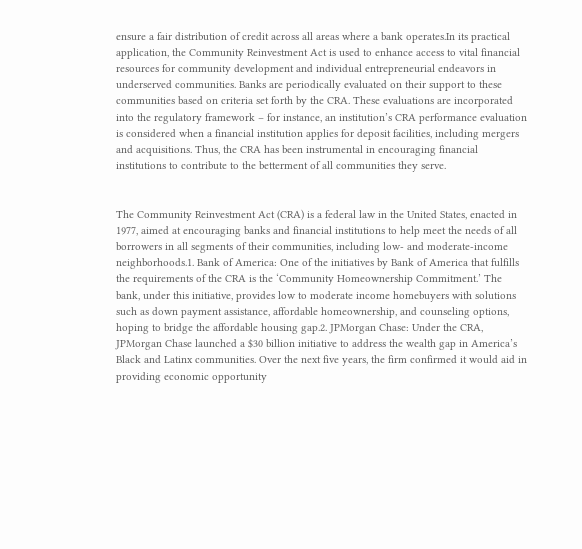ensure a fair distribution of credit across all areas where a bank operates.In its practical application, the Community Reinvestment Act is used to enhance access to vital financial resources for community development and individual entrepreneurial endeavors in underserved communities. Banks are periodically evaluated on their support to these communities based on criteria set forth by the CRA. These evaluations are incorporated into the regulatory framework – for instance, an institution’s CRA performance evaluation is considered when a financial institution applies for deposit facilities, including mergers and acquisitions. Thus, the CRA has been instrumental in encouraging financial institutions to contribute to the betterment of all communities they serve.


The Community Reinvestment Act (CRA) is a federal law in the United States, enacted in 1977, aimed at encouraging banks and financial institutions to help meet the needs of all borrowers in all segments of their communities, including low- and moderate-income neighborhoods.1. Bank of America: One of the initiatives by Bank of America that fulfills the requirements of the CRA is the ‘Community Homeownership Commitment.’ The bank, under this initiative, provides low to moderate income homebuyers with solutions such as down payment assistance, affordable homeownership, and counseling options, hoping to bridge the affordable housing gap.2. JPMorgan Chase: Under the CRA, JPMorgan Chase launched a $30 billion initiative to address the wealth gap in America’s Black and Latinx communities. Over the next five years, the firm confirmed it would aid in providing economic opportunity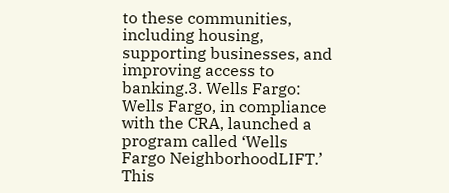to these communities, including housing, supporting businesses, and improving access to banking.3. Wells Fargo: Wells Fargo, in compliance with the CRA, launched a program called ‘Wells Fargo NeighborhoodLIFT.’ This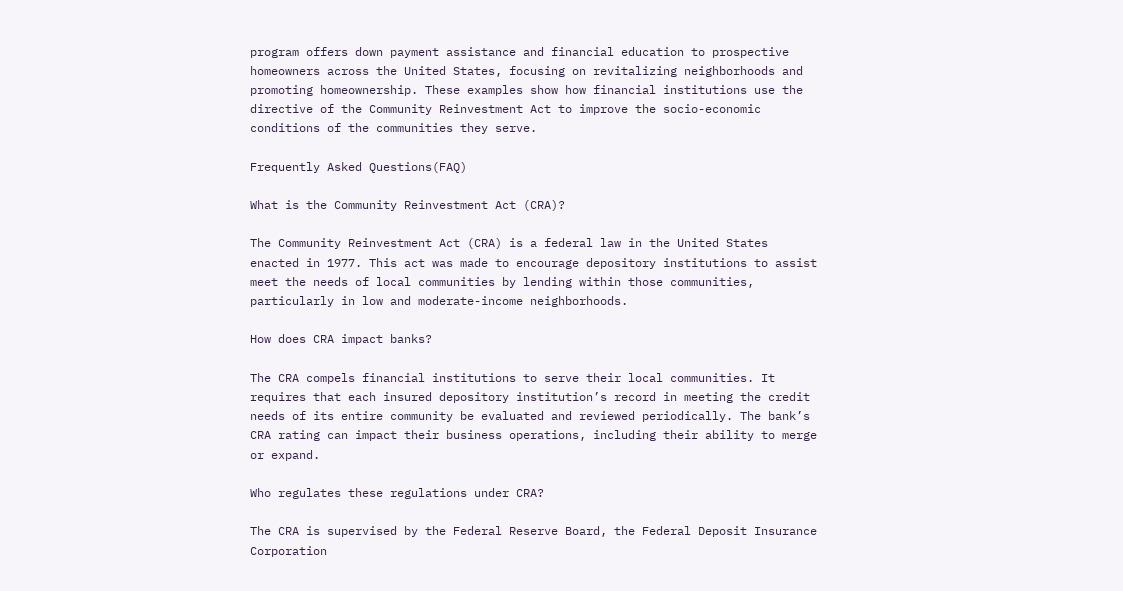program offers down payment assistance and financial education to prospective homeowners across the United States, focusing on revitalizing neighborhoods and promoting homeownership. These examples show how financial institutions use the directive of the Community Reinvestment Act to improve the socio-economic conditions of the communities they serve.

Frequently Asked Questions(FAQ)

What is the Community Reinvestment Act (CRA)?

The Community Reinvestment Act (CRA) is a federal law in the United States enacted in 1977. This act was made to encourage depository institutions to assist meet the needs of local communities by lending within those communities, particularly in low and moderate-income neighborhoods.

How does CRA impact banks?

The CRA compels financial institutions to serve their local communities. It requires that each insured depository institution’s record in meeting the credit needs of its entire community be evaluated and reviewed periodically. The bank’s CRA rating can impact their business operations, including their ability to merge or expand.

Who regulates these regulations under CRA?

The CRA is supervised by the Federal Reserve Board, the Federal Deposit Insurance Corporation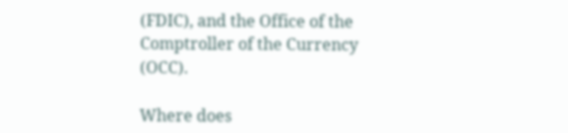(FDIC), and the Office of the Comptroller of the Currency (OCC).

Where does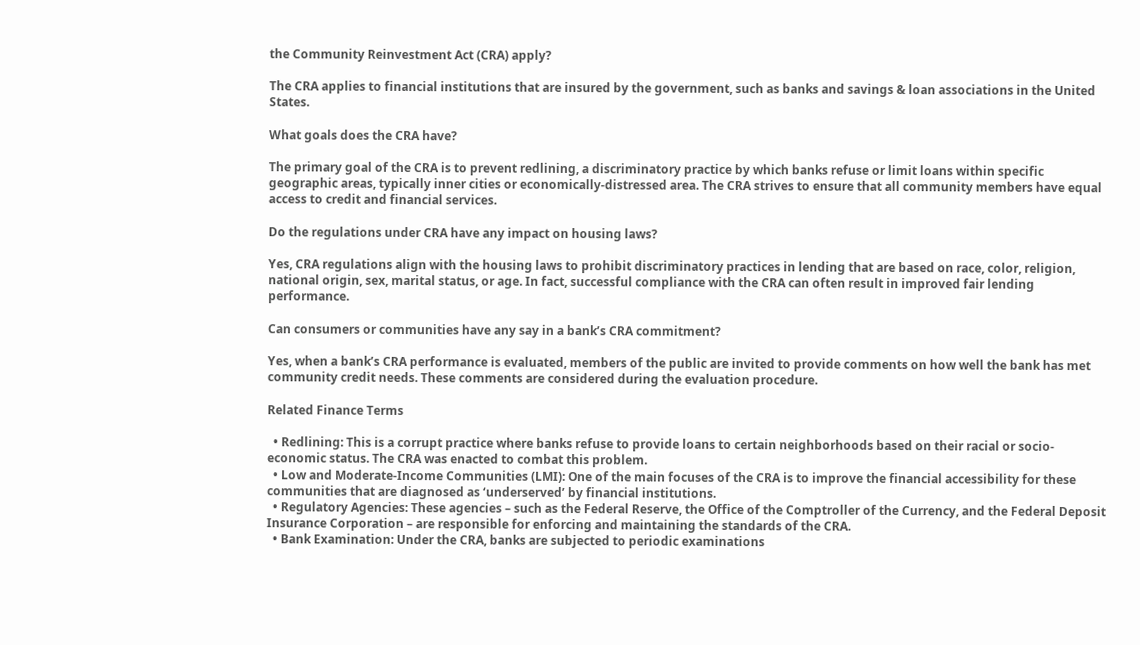the Community Reinvestment Act (CRA) apply?

The CRA applies to financial institutions that are insured by the government, such as banks and savings & loan associations in the United States.

What goals does the CRA have?

The primary goal of the CRA is to prevent redlining, a discriminatory practice by which banks refuse or limit loans within specific geographic areas, typically inner cities or economically-distressed area. The CRA strives to ensure that all community members have equal access to credit and financial services.

Do the regulations under CRA have any impact on housing laws?

Yes, CRA regulations align with the housing laws to prohibit discriminatory practices in lending that are based on race, color, religion, national origin, sex, marital status, or age. In fact, successful compliance with the CRA can often result in improved fair lending performance.

Can consumers or communities have any say in a bank’s CRA commitment?

Yes, when a bank’s CRA performance is evaluated, members of the public are invited to provide comments on how well the bank has met community credit needs. These comments are considered during the evaluation procedure.

Related Finance Terms

  • Redlining: This is a corrupt practice where banks refuse to provide loans to certain neighborhoods based on their racial or socio-economic status. The CRA was enacted to combat this problem.
  • Low and Moderate-Income Communities (LMI): One of the main focuses of the CRA is to improve the financial accessibility for these communities that are diagnosed as ‘underserved’ by financial institutions.
  • Regulatory Agencies: These agencies – such as the Federal Reserve, the Office of the Comptroller of the Currency, and the Federal Deposit Insurance Corporation – are responsible for enforcing and maintaining the standards of the CRA.
  • Bank Examination: Under the CRA, banks are subjected to periodic examinations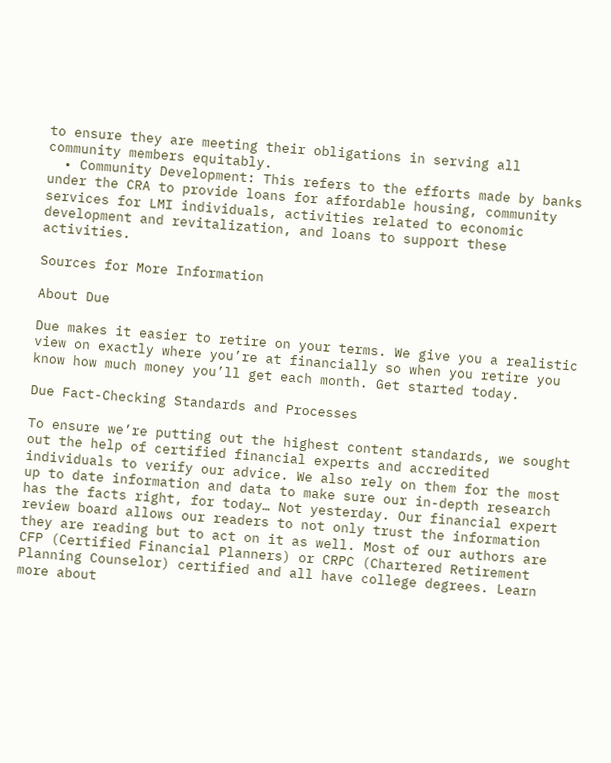to ensure they are meeting their obligations in serving all community members equitably.
  • Community Development: This refers to the efforts made by banks under the CRA to provide loans for affordable housing, community services for LMI individuals, activities related to economic development and revitalization, and loans to support these activities.

Sources for More Information

About Due

Due makes it easier to retire on your terms. We give you a realistic view on exactly where you’re at financially so when you retire you know how much money you’ll get each month. Get started today.

Due Fact-Checking Standards and Processes

To ensure we’re putting out the highest content standards, we sought out the help of certified financial experts and accredited individuals to verify our advice. We also rely on them for the most up to date information and data to make sure our in-depth research has the facts right, for today… Not yesterday. Our financial expert review board allows our readers to not only trust the information they are reading but to act on it as well. Most of our authors are CFP (Certified Financial Planners) or CRPC (Chartered Retirement Planning Counselor) certified and all have college degrees. Learn more about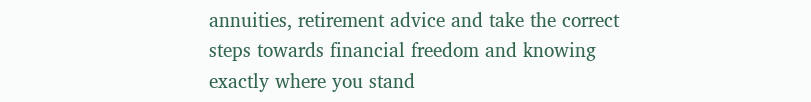annuities, retirement advice and take the correct steps towards financial freedom and knowing exactly where you stand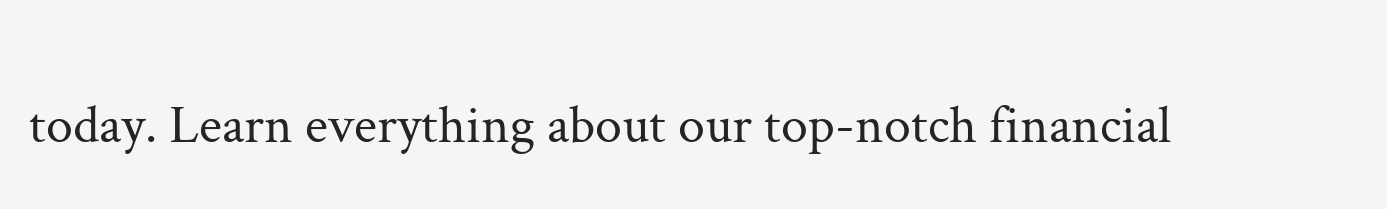today. Learn everything about our top-notch financial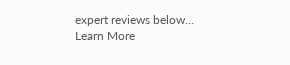expert reviews below… Learn More